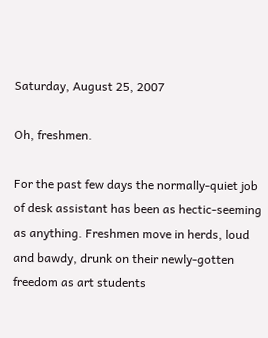Saturday, August 25, 2007

Oh, freshmen.

For the past few days the normally-quiet job of desk assistant has been as hectic-seeming as anything. Freshmen move in herds, loud and bawdy, drunk on their newly-gotten freedom as art students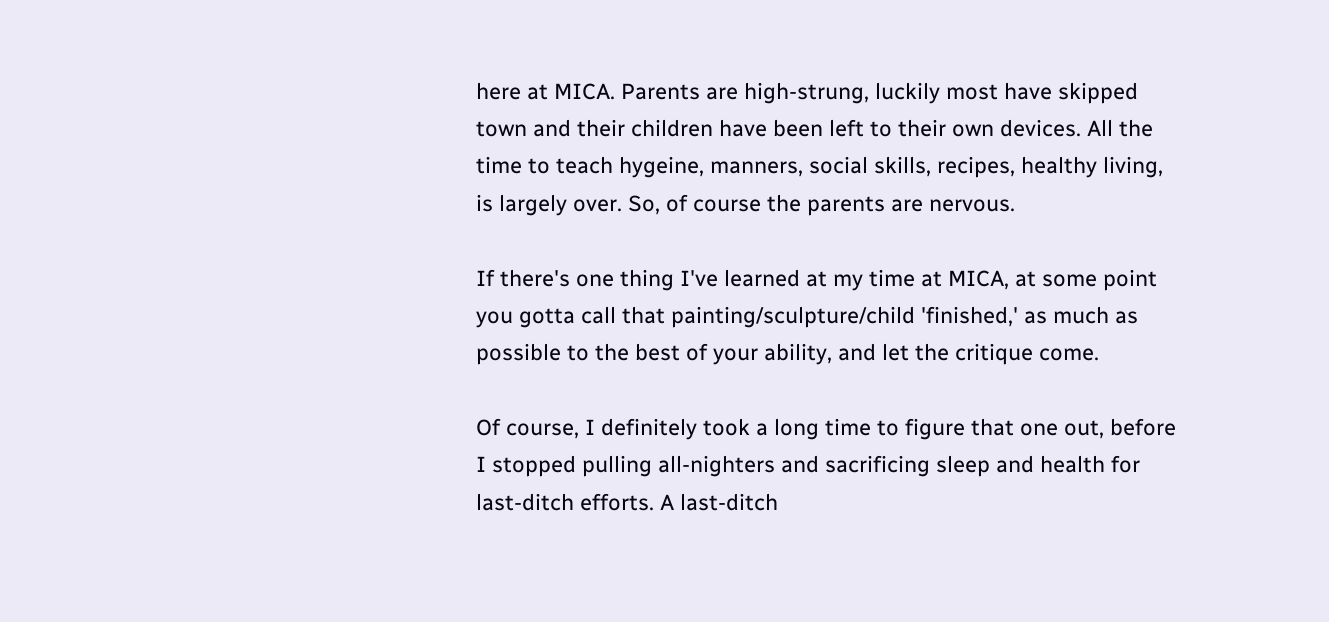here at MICA. Parents are high-strung, luckily most have skipped town and their children have been left to their own devices. All the time to teach hygeine, manners, social skills, recipes, healthy living, is largely over. So, of course the parents are nervous.

If there's one thing I've learned at my time at MICA, at some point you gotta call that painting/sculpture/child 'finished,' as much as possible to the best of your ability, and let the critique come.

Of course, I definitely took a long time to figure that one out, before I stopped pulling all-nighters and sacrificing sleep and health for last-ditch efforts. A last-ditch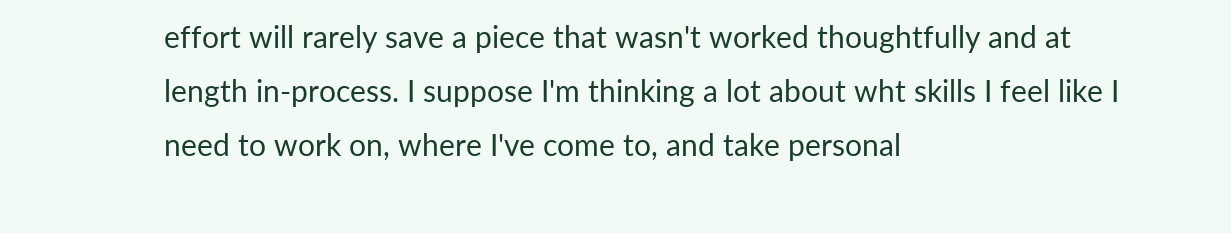effort will rarely save a piece that wasn't worked thoughtfully and at length in-process. I suppose I'm thinking a lot about wht skills I feel like I need to work on, where I've come to, and take personal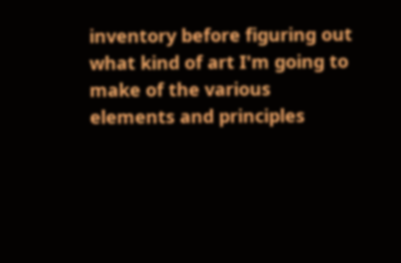inventory before figuring out what kind of art I'm going to make of the various elements and principles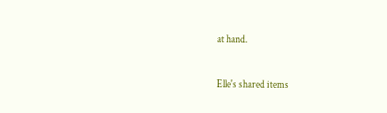at hand.


Elle's shared items